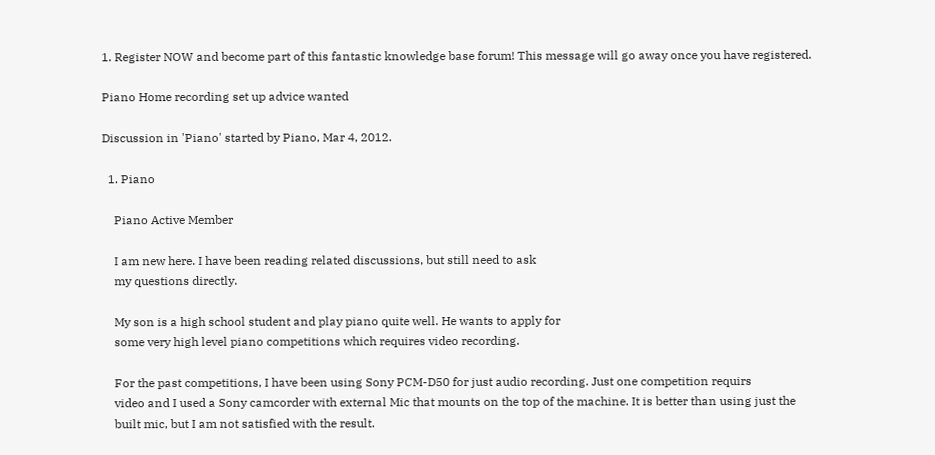1. Register NOW and become part of this fantastic knowledge base forum! This message will go away once you have registered.

Piano Home recording set up advice wanted

Discussion in 'Piano' started by Piano, Mar 4, 2012.

  1. Piano

    Piano Active Member

    I am new here. I have been reading related discussions, but still need to ask
    my questions directly.

    My son is a high school student and play piano quite well. He wants to apply for
    some very high level piano competitions which requires video recording.

    For the past competitions, I have been using Sony PCM-D50 for just audio recording. Just one competition requirs
    video and I used a Sony camcorder with external Mic that mounts on the top of the machine. It is better than using just the
    built mic, but I am not satisfied with the result.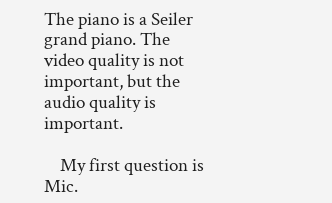The piano is a Seiler grand piano. The video quality is not important, but the audio quality is important.

    My first question is Mic.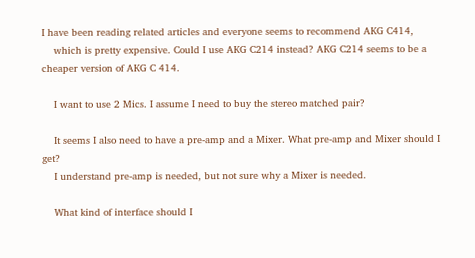I have been reading related articles and everyone seems to recommend AKG C414,
    which is pretty expensive. Could I use AKG C214 instead? AKG C214 seems to be a cheaper version of AKG C 414.

    I want to use 2 Mics. I assume I need to buy the stereo matched pair?

    It seems I also need to have a pre-amp and a Mixer. What pre-amp and Mixer should I get?
    I understand pre-amp is needed, but not sure why a Mixer is needed.

    What kind of interface should I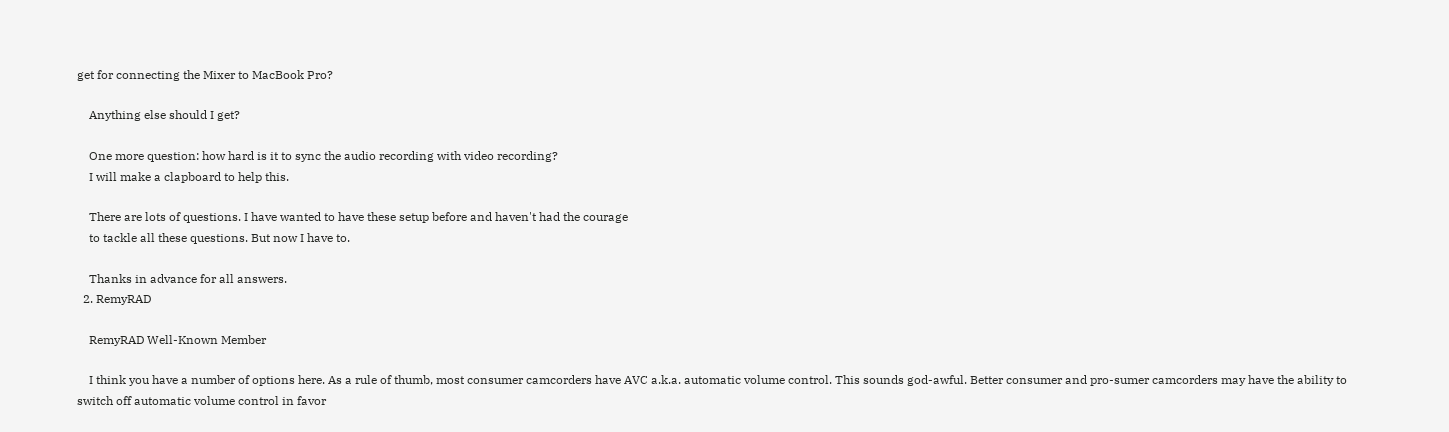get for connecting the Mixer to MacBook Pro?

    Anything else should I get?

    One more question: how hard is it to sync the audio recording with video recording?
    I will make a clapboard to help this.

    There are lots of questions. I have wanted to have these setup before and haven't had the courage
    to tackle all these questions. But now I have to.

    Thanks in advance for all answers.
  2. RemyRAD

    RemyRAD Well-Known Member

    I think you have a number of options here. As a rule of thumb, most consumer camcorders have AVC a.k.a. automatic volume control. This sounds god-awful. Better consumer and pro-sumer camcorders may have the ability to switch off automatic volume control in favor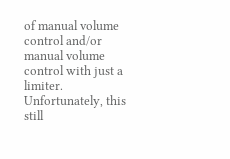of manual volume control and/or manual volume control with just a limiter. Unfortunately, this still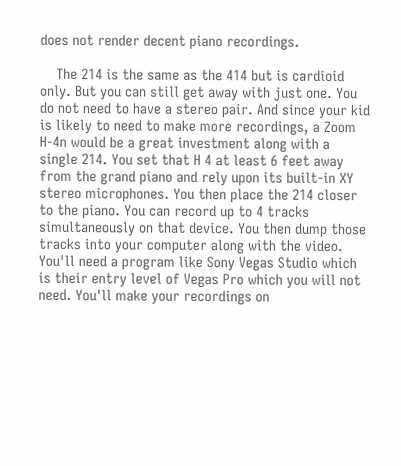does not render decent piano recordings.

    The 214 is the same as the 414 but is cardioid only. But you can still get away with just one. You do not need to have a stereo pair. And since your kid is likely to need to make more recordings, a Zoom H-4n would be a great investment along with a single 214. You set that H 4 at least 6 feet away from the grand piano and rely upon its built-in XY stereo microphones. You then place the 214 closer to the piano. You can record up to 4 tracks simultaneously on that device. You then dump those tracks into your computer along with the video. You'll need a program like Sony Vegas Studio which is their entry level of Vegas Pro which you will not need. You'll make your recordings on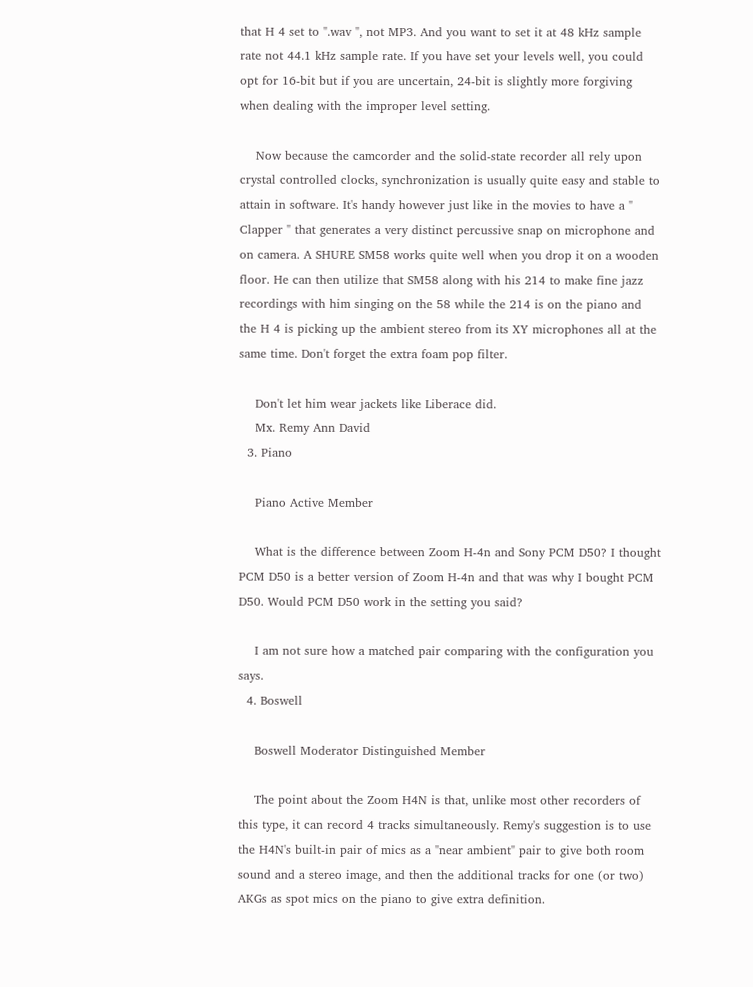that H 4 set to ".wav ", not MP3. And you want to set it at 48 kHz sample rate not 44.1 kHz sample rate. If you have set your levels well, you could opt for 16-bit but if you are uncertain, 24-bit is slightly more forgiving when dealing with the improper level setting.

    Now because the camcorder and the solid-state recorder all rely upon crystal controlled clocks, synchronization is usually quite easy and stable to attain in software. It's handy however just like in the movies to have a " Clapper " that generates a very distinct percussive snap on microphone and on camera. A SHURE SM58 works quite well when you drop it on a wooden floor. He can then utilize that SM58 along with his 214 to make fine jazz recordings with him singing on the 58 while the 214 is on the piano and the H 4 is picking up the ambient stereo from its XY microphones all at the same time. Don't forget the extra foam pop filter.

    Don't let him wear jackets like Liberace did.
    Mx. Remy Ann David
  3. Piano

    Piano Active Member

    What is the difference between Zoom H-4n and Sony PCM D50? I thought PCM D50 is a better version of Zoom H-4n and that was why I bought PCM D50. Would PCM D50 work in the setting you said?

    I am not sure how a matched pair comparing with the configuration you says.
  4. Boswell

    Boswell Moderator Distinguished Member

    The point about the Zoom H4N is that, unlike most other recorders of this type, it can record 4 tracks simultaneously. Remy's suggestion is to use the H4N's built-in pair of mics as a "near ambient" pair to give both room sound and a stereo image, and then the additional tracks for one (or two) AKGs as spot mics on the piano to give extra definition.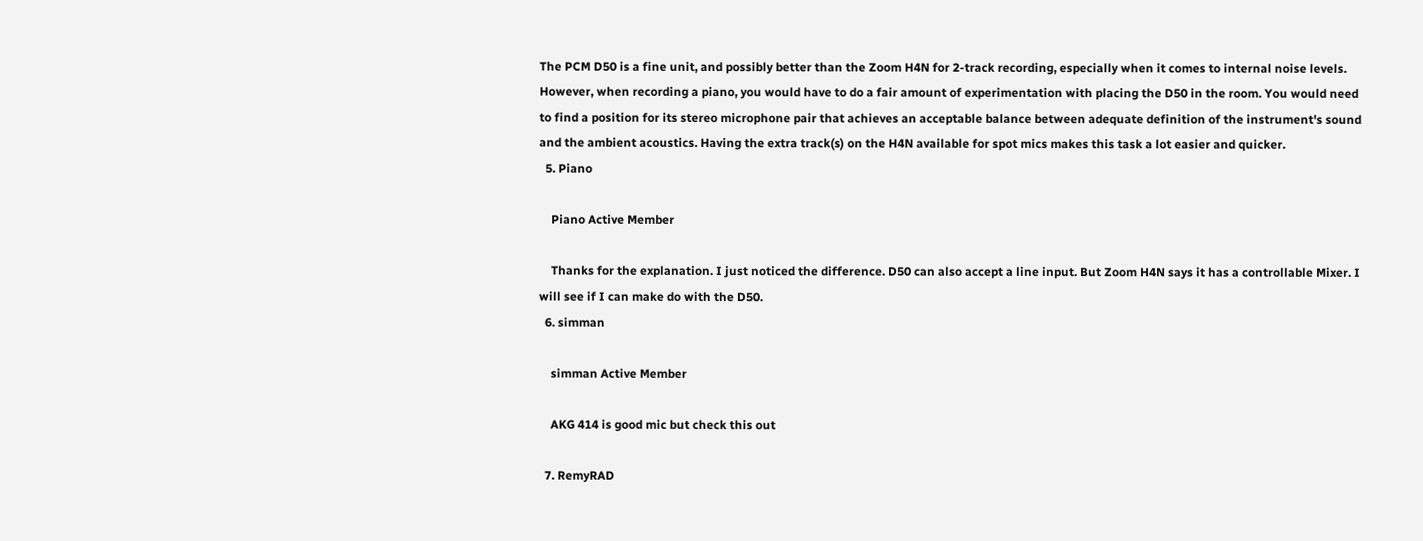The PCM D50 is a fine unit, and possibly better than the Zoom H4N for 2-track recording, especially when it comes to internal noise levels. However, when recording a piano, you would have to do a fair amount of experimentation with placing the D50 in the room. You would need to find a position for its stereo microphone pair that achieves an acceptable balance between adequate definition of the instrument's sound and the ambient acoustics. Having the extra track(s) on the H4N available for spot mics makes this task a lot easier and quicker.
  5. Piano

    Piano Active Member

    Thanks for the explanation. I just noticed the difference. D50 can also accept a line input. But Zoom H4N says it has a controllable Mixer. I will see if I can make do with the D50.
  6. simman

    simman Active Member

    AKG 414 is good mic but check this out

  7. RemyRAD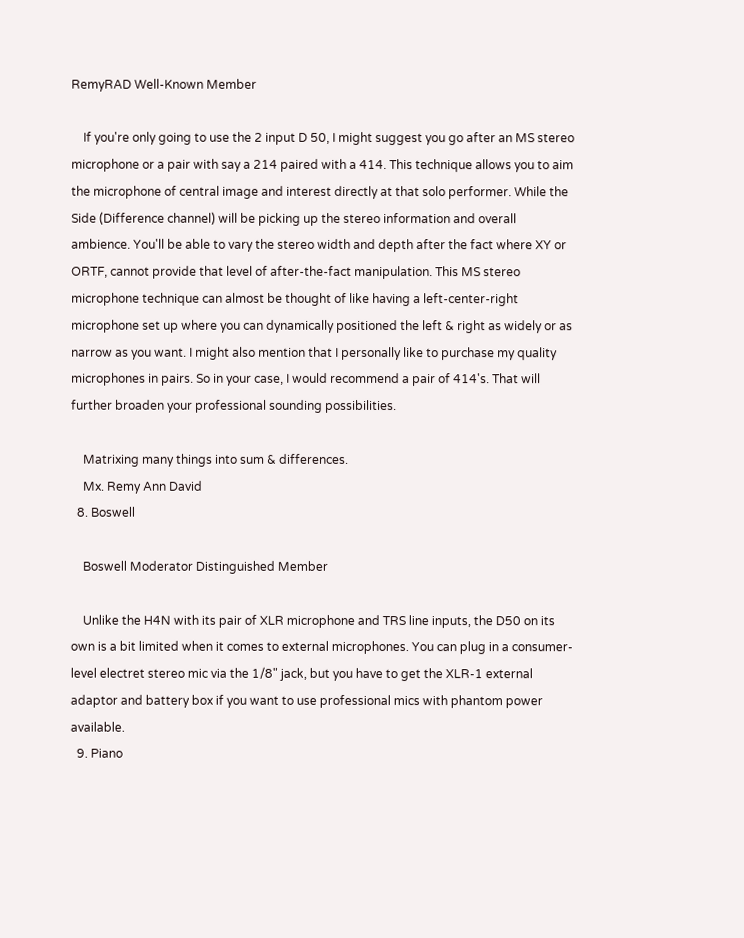RemyRAD Well-Known Member

    If you're only going to use the 2 input D 50, I might suggest you go after an MS stereo microphone or a pair with say a 214 paired with a 414. This technique allows you to aim the microphone of central image and interest directly at that solo performer. While the Side (Difference channel) will be picking up the stereo information and overall ambience. You'll be able to vary the stereo width and depth after the fact where XY or ORTF, cannot provide that level of after-the-fact manipulation. This MS stereo microphone technique can almost be thought of like having a left-center-right microphone set up where you can dynamically positioned the left & right as widely or as narrow as you want. I might also mention that I personally like to purchase my quality microphones in pairs. So in your case, I would recommend a pair of 414's. That will further broaden your professional sounding possibilities.

    Matrixing many things into sum & differences.
    Mx. Remy Ann David
  8. Boswell

    Boswell Moderator Distinguished Member

    Unlike the H4N with its pair of XLR microphone and TRS line inputs, the D50 on its own is a bit limited when it comes to external microphones. You can plug in a consumer-level electret stereo mic via the 1/8" jack, but you have to get the XLR-1 external adaptor and battery box if you want to use professional mics with phantom power available.
  9. Piano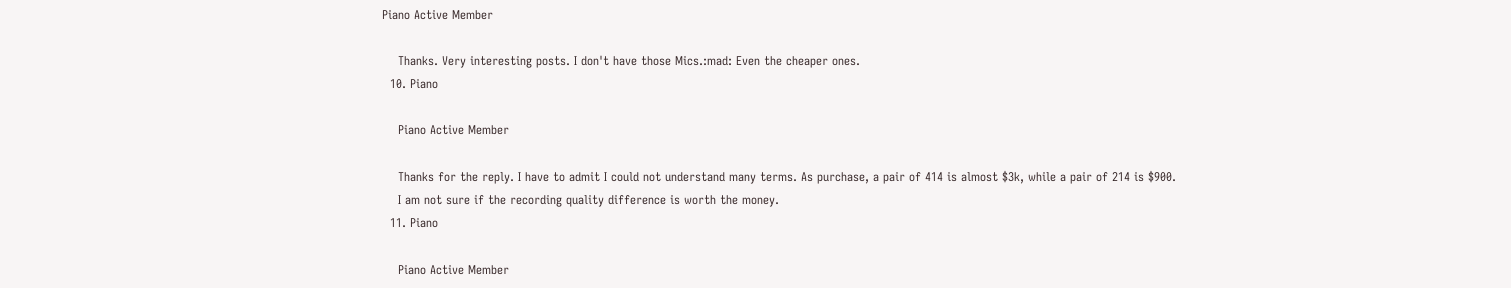Piano Active Member

    Thanks. Very interesting posts. I don't have those Mics.:mad: Even the cheaper ones.
  10. Piano

    Piano Active Member

    Thanks for the reply. I have to admit I could not understand many terms. As purchase, a pair of 414 is almost $3k, while a pair of 214 is $900.
    I am not sure if the recording quality difference is worth the money.
  11. Piano

    Piano Active Member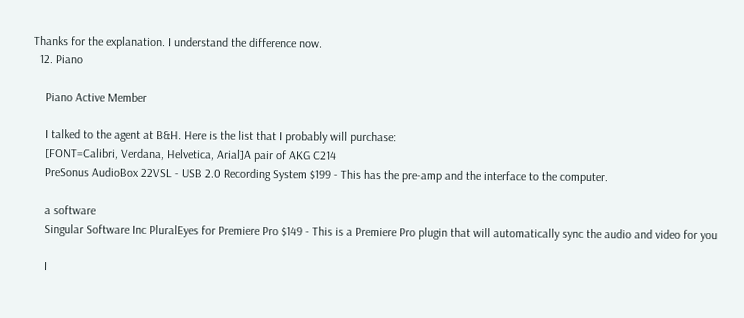Thanks for the explanation. I understand the difference now.
  12. Piano

    Piano Active Member

    I talked to the agent at B&H. Here is the list that I probably will purchase:
    [FONT=Calibri, Verdana, Helvetica, Arial]A pair of AKG C214
    PreSonus AudioBox 22VSL - USB 2.0 Recording System $199 - This has the pre-amp and the interface to the computer.

    a software
    Singular Software Inc PluralEyes for Premiere Pro $149 - This is a Premiere Pro plugin that will automatically sync the audio and video for you

    I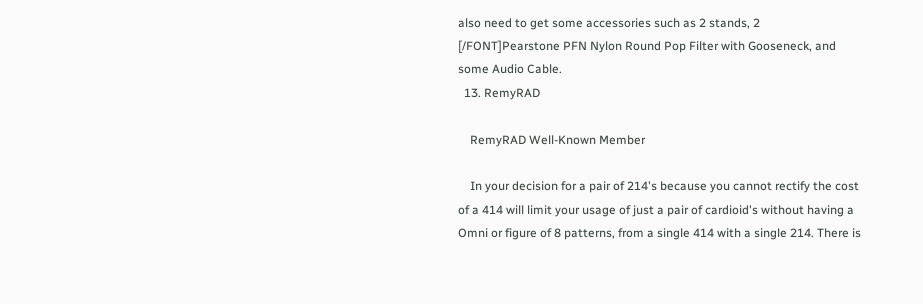also need to get some accessories such as 2 stands, 2 [/FONT]Pearstone PFN Nylon Round Pop Filter with Gooseneck, and some Audio Cable.
  13. RemyRAD

    RemyRAD Well-Known Member

    In your decision for a pair of 214's because you cannot rectify the cost of a 414 will limit your usage of just a pair of cardioid's without having a Omni or figure of 8 patterns, from a single 414 with a single 214. There is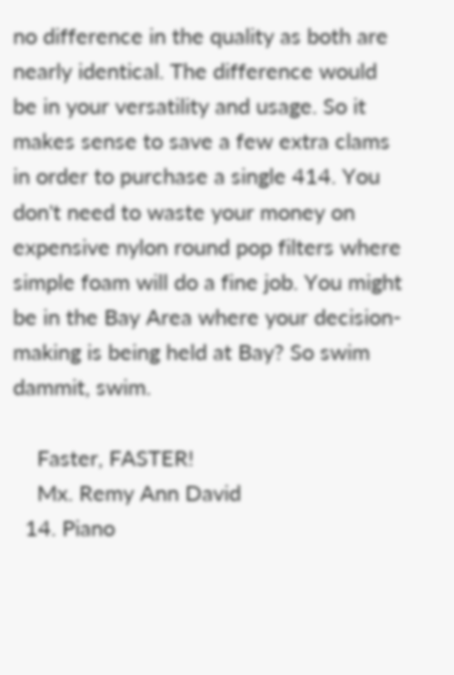no difference in the quality as both are nearly identical. The difference would be in your versatility and usage. So it makes sense to save a few extra clams in order to purchase a single 414. You don't need to waste your money on expensive nylon round pop filters where simple foam will do a fine job. You might be in the Bay Area where your decision-making is being held at Bay? So swim dammit, swim.

    Faster, FASTER!
    Mx. Remy Ann David
  14. Piano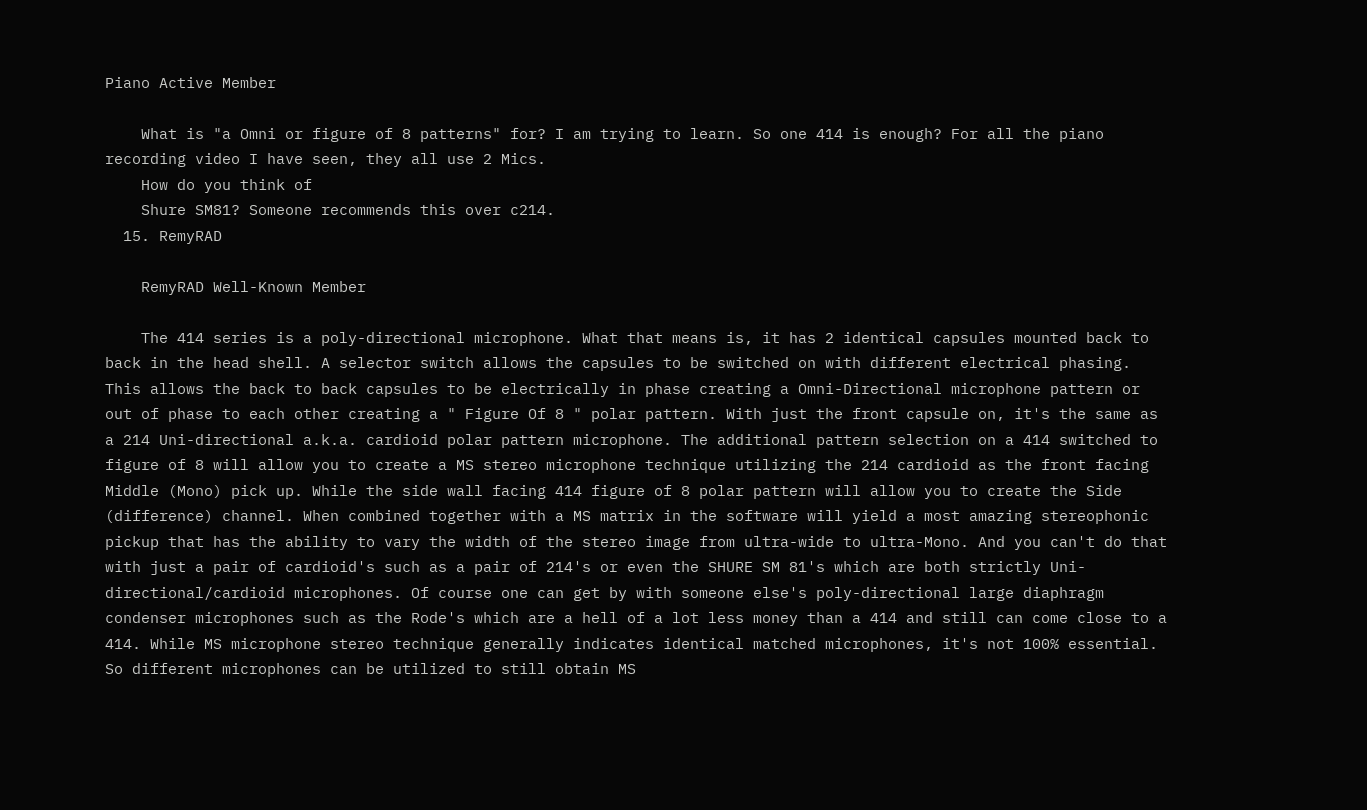Piano Active Member

    What is "a Omni or figure of 8 patterns" for? I am trying to learn. So one 414 is enough? For all the piano recording video I have seen, they all use 2 Mics.
    How do you think of
    Shure SM81? Someone recommends this over c214.
  15. RemyRAD

    RemyRAD Well-Known Member

    The 414 series is a poly-directional microphone. What that means is, it has 2 identical capsules mounted back to back in the head shell. A selector switch allows the capsules to be switched on with different electrical phasing. This allows the back to back capsules to be electrically in phase creating a Omni-Directional microphone pattern or out of phase to each other creating a " Figure Of 8 " polar pattern. With just the front capsule on, it's the same as a 214 Uni-directional a.k.a. cardioid polar pattern microphone. The additional pattern selection on a 414 switched to figure of 8 will allow you to create a MS stereo microphone technique utilizing the 214 cardioid as the front facing Middle (Mono) pick up. While the side wall facing 414 figure of 8 polar pattern will allow you to create the Side (difference) channel. When combined together with a MS matrix in the software will yield a most amazing stereophonic pickup that has the ability to vary the width of the stereo image from ultra-wide to ultra-Mono. And you can't do that with just a pair of cardioid's such as a pair of 214's or even the SHURE SM 81's which are both strictly Uni-directional/cardioid microphones. Of course one can get by with someone else's poly-directional large diaphragm condenser microphones such as the Rode's which are a hell of a lot less money than a 414 and still can come close to a 414. While MS microphone stereo technique generally indicates identical matched microphones, it's not 100% essential. So different microphones can be utilized to still obtain MS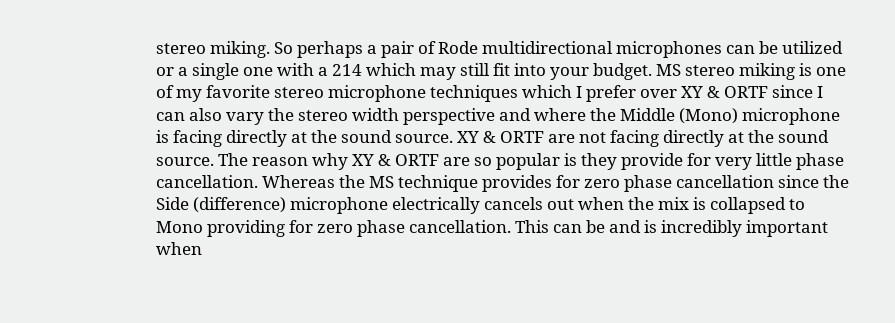stereo miking. So perhaps a pair of Rode multidirectional microphones can be utilized or a single one with a 214 which may still fit into your budget. MS stereo miking is one of my favorite stereo microphone techniques which I prefer over XY & ORTF since I can also vary the stereo width perspective and where the Middle (Mono) microphone is facing directly at the sound source. XY & ORTF are not facing directly at the sound source. The reason why XY & ORTF are so popular is they provide for very little phase cancellation. Whereas the MS technique provides for zero phase cancellation since the Side (difference) microphone electrically cancels out when the mix is collapsed to Mono providing for zero phase cancellation. This can be and is incredibly important when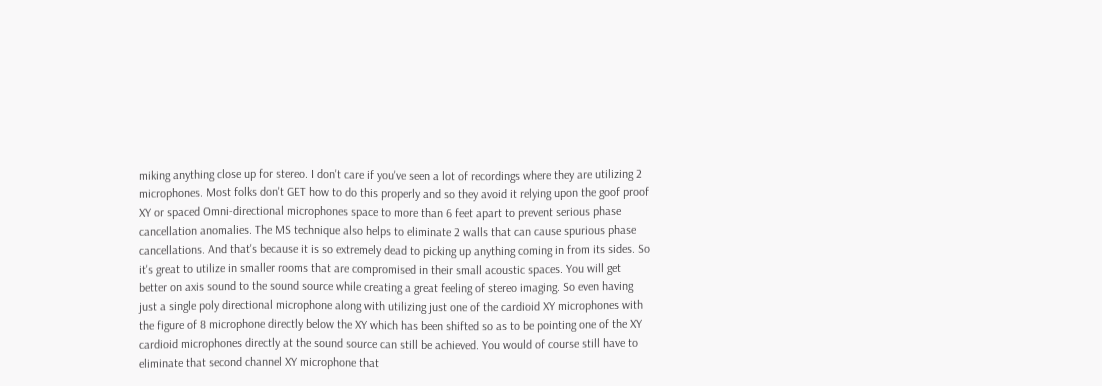miking anything close up for stereo. I don't care if you've seen a lot of recordings where they are utilizing 2 microphones. Most folks don't GET how to do this properly and so they avoid it relying upon the goof proof XY or spaced Omni-directional microphones space to more than 6 feet apart to prevent serious phase cancellation anomalies. The MS technique also helps to eliminate 2 walls that can cause spurious phase cancellations. And that's because it is so extremely dead to picking up anything coming in from its sides. So it's great to utilize in smaller rooms that are compromised in their small acoustic spaces. You will get better on axis sound to the sound source while creating a great feeling of stereo imaging. So even having just a single poly directional microphone along with utilizing just one of the cardioid XY microphones with the figure of 8 microphone directly below the XY which has been shifted so as to be pointing one of the XY cardioid microphones directly at the sound source can still be achieved. You would of course still have to eliminate that second channel XY microphone that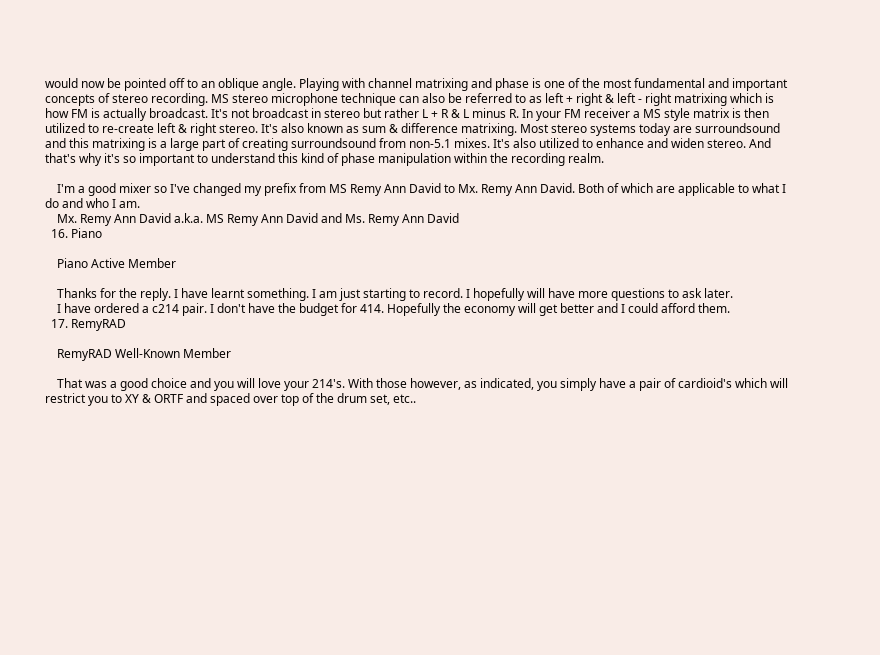would now be pointed off to an oblique angle. Playing with channel matrixing and phase is one of the most fundamental and important concepts of stereo recording. MS stereo microphone technique can also be referred to as left + right & left - right matrixing which is how FM is actually broadcast. It's not broadcast in stereo but rather L + R & L minus R. In your FM receiver a MS style matrix is then utilized to re-create left & right stereo. It's also known as sum & difference matrixing. Most stereo systems today are surroundsound and this matrixing is a large part of creating surroundsound from non-5.1 mixes. It's also utilized to enhance and widen stereo. And that's why it's so important to understand this kind of phase manipulation within the recording realm.

    I'm a good mixer so I've changed my prefix from MS Remy Ann David to Mx. Remy Ann David. Both of which are applicable to what I do and who I am.
    Mx. Remy Ann David a.k.a. MS Remy Ann David and Ms. Remy Ann David
  16. Piano

    Piano Active Member

    Thanks for the reply. I have learnt something. I am just starting to record. I hopefully will have more questions to ask later.
    I have ordered a c214 pair. I don't have the budget for 414. Hopefully the economy will get better and I could afford them.
  17. RemyRAD

    RemyRAD Well-Known Member

    That was a good choice and you will love your 214's. With those however, as indicated, you simply have a pair of cardioid's which will restrict you to XY & ORTF and spaced over top of the drum set, etc..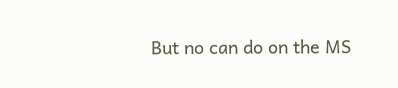But no can do on the MS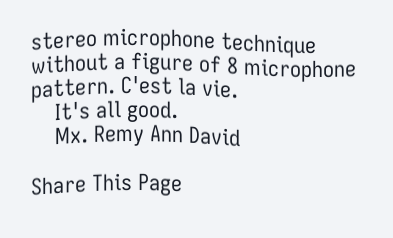stereo microphone technique without a figure of 8 microphone pattern. C'est la vie.
    It's all good.
    Mx. Remy Ann David

Share This Page